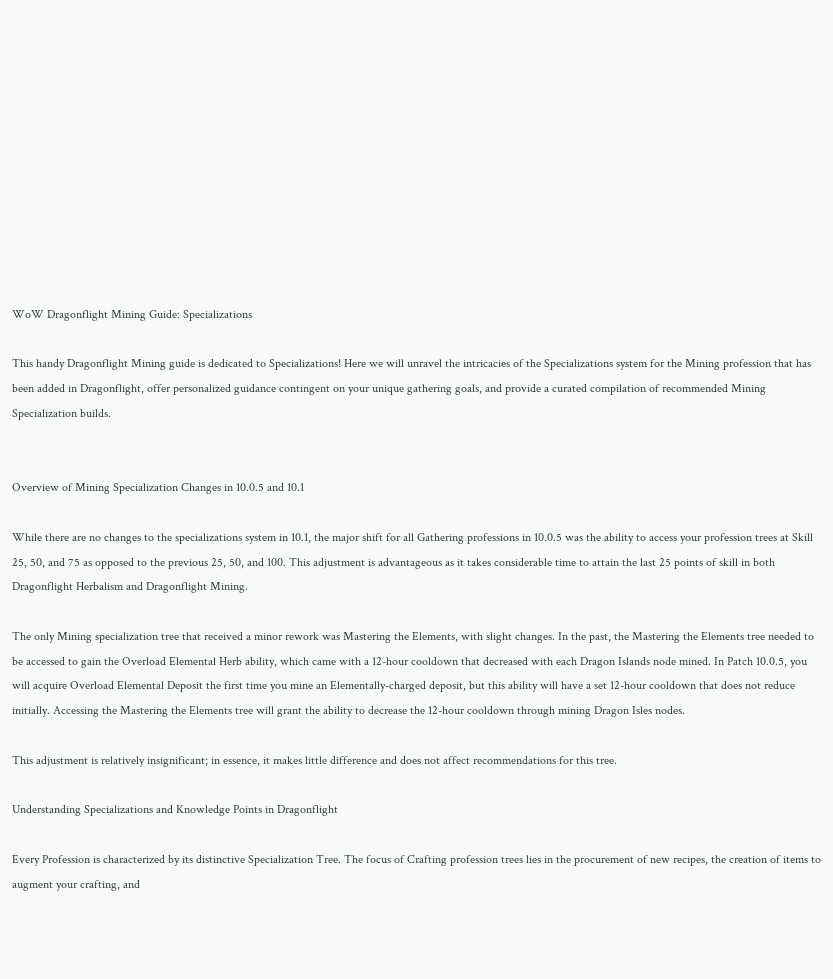WoW Dragonflight Mining Guide: Specializations

This handy Dragonflight Mining guide is dedicated to Specializations! Here we will unravel the intricacies of the Specializations system for the Mining profession that has been added in Dragonflight, offer personalized guidance contingent on your unique gathering goals, and provide a curated compilation of recommended Mining Specialization builds.


Overview of Mining Specialization Changes in 10.0.5 and 10.1

While there are no changes to the specializations system in 10.1, the major shift for all Gathering professions in 10.0.5 was the ability to access your profession trees at Skill 25, 50, and 75 as opposed to the previous 25, 50, and 100. This adjustment is advantageous as it takes considerable time to attain the last 25 points of skill in both Dragonflight Herbalism and Dragonflight Mining.

The only Mining specialization tree that received a minor rework was Mastering the Elements, with slight changes. In the past, the Mastering the Elements tree needed to be accessed to gain the Overload Elemental Herb ability, which came with a 12-hour cooldown that decreased with each Dragon Islands node mined. In Patch 10.0.5, you will acquire Overload Elemental Deposit the first time you mine an Elementally-charged deposit, but this ability will have a set 12-hour cooldown that does not reduce initially. Accessing the Mastering the Elements tree will grant the ability to decrease the 12-hour cooldown through mining Dragon Isles nodes.

This adjustment is relatively insignificant; in essence, it makes little difference and does not affect recommendations for this tree.

Understanding Specializations and Knowledge Points in Dragonflight

Every Profession is characterized by its distinctive Specialization Tree. The focus of Crafting profession trees lies in the procurement of new recipes, the creation of items to augment your crafting, and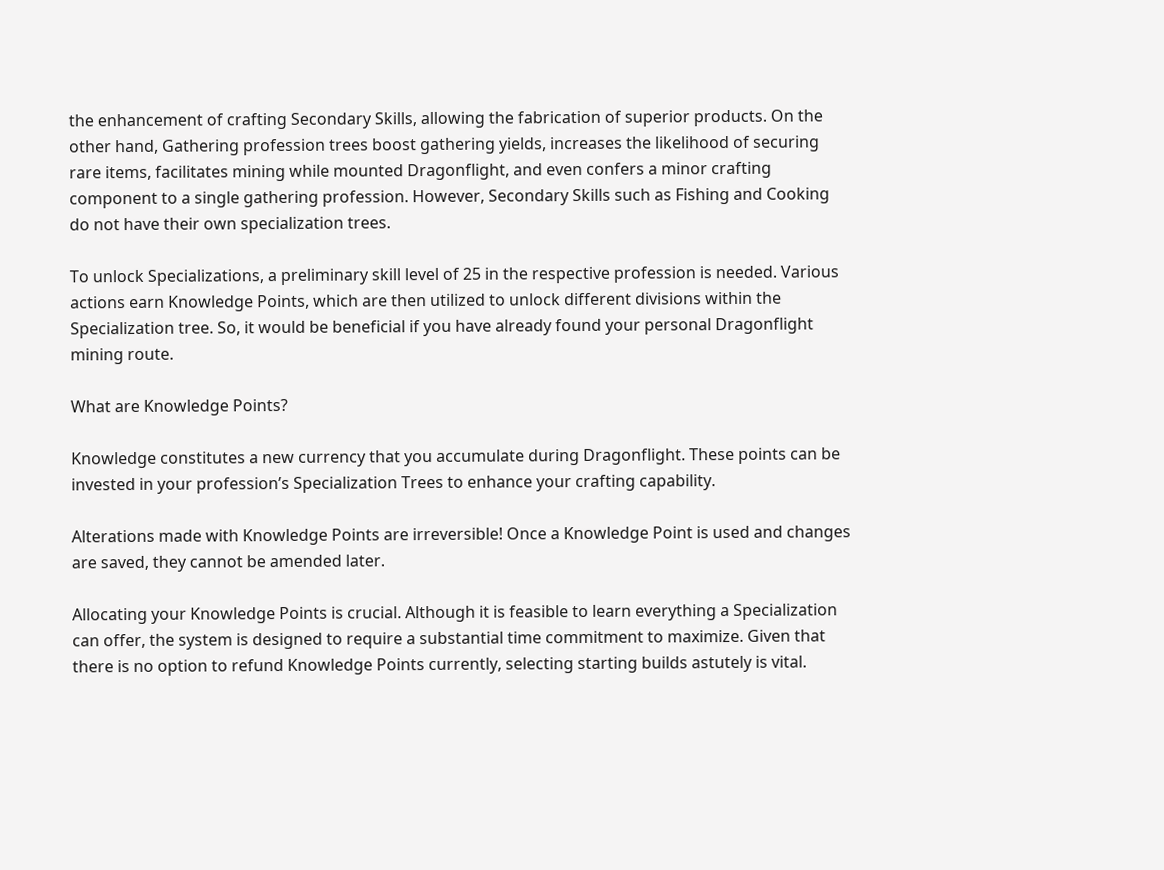the enhancement of crafting Secondary Skills, allowing the fabrication of superior products. On the other hand, Gathering profession trees boost gathering yields, increases the likelihood of securing rare items, facilitates mining while mounted Dragonflight, and even confers a minor crafting component to a single gathering profession. However, Secondary Skills such as Fishing and Cooking do not have their own specialization trees.

To unlock Specializations, a preliminary skill level of 25 in the respective profession is needed. Various actions earn Knowledge Points, which are then utilized to unlock different divisions within the Specialization tree. So, it would be beneficial if you have already found your personal Dragonflight mining route.

What are Knowledge Points?

Knowledge constitutes a new currency that you accumulate during Dragonflight. These points can be invested in your profession’s Specialization Trees to enhance your crafting capability.

Alterations made with Knowledge Points are irreversible! Once a Knowledge Point is used and changes are saved, they cannot be amended later.

Allocating your Knowledge Points is crucial. Although it is feasible to learn everything a Specialization can offer, the system is designed to require a substantial time commitment to maximize. Given that there is no option to refund Knowledge Points currently, selecting starting builds astutely is vital.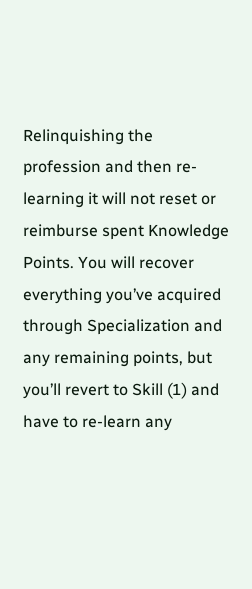Relinquishing the profession and then re-learning it will not reset or reimburse spent Knowledge Points. You will recover everything you’ve acquired through Specialization and any remaining points, but you’ll revert to Skill (1) and have to re-learn any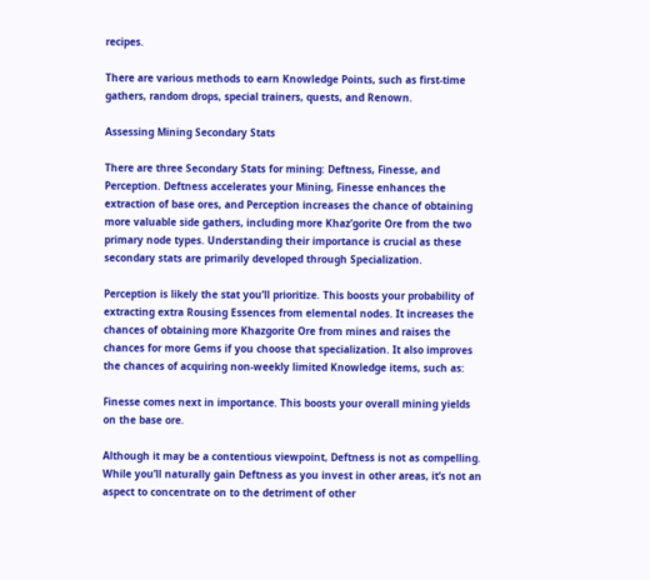recipes.

There are various methods to earn Knowledge Points, such as first-time gathers, random drops, special trainers, quests, and Renown.

Assessing Mining Secondary Stats

There are three Secondary Stats for mining: Deftness, Finesse, and Perception. Deftness accelerates your Mining, Finesse enhances the extraction of base ores, and Perception increases the chance of obtaining more valuable side gathers, including more Khaz’gorite Ore from the two primary node types. Understanding their importance is crucial as these secondary stats are primarily developed through Specialization.

Perception is likely the stat you’ll prioritize. This boosts your probability of extracting extra Rousing Essences from elemental nodes. It increases the chances of obtaining more Khazgorite Ore from mines and raises the chances for more Gems if you choose that specialization. It also improves the chances of acquiring non-weekly limited Knowledge items, such as:

Finesse comes next in importance. This boosts your overall mining yields on the base ore.

Although it may be a contentious viewpoint, Deftness is not as compelling. While you’ll naturally gain Deftness as you invest in other areas, it’s not an aspect to concentrate on to the detriment of other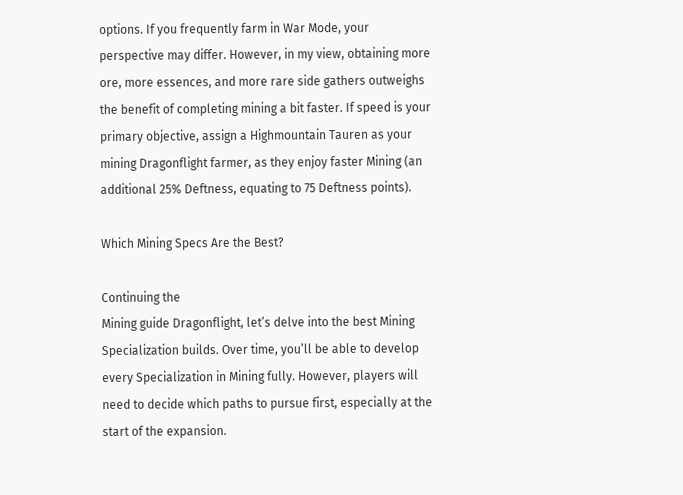options. If you frequently farm in War Mode, your perspective may differ. However, in my view, obtaining more ore, more essences, and more rare side gathers outweighs the benefit of completing mining a bit faster. If speed is your primary objective, assign a Highmountain Tauren as your mining Dragonflight farmer, as they enjoy faster Mining (an additional 25% Deftness, equating to 75 Deftness points).

Which Mining Specs Are the Best?

Continuing the
Mining guide Dragonflight, let’s delve into the best Mining Specialization builds. Over time, you’ll be able to develop every Specialization in Mining fully. However, players will need to decide which paths to pursue first, especially at the start of the expansion.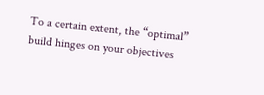To a certain extent, the “optimal” build hinges on your objectives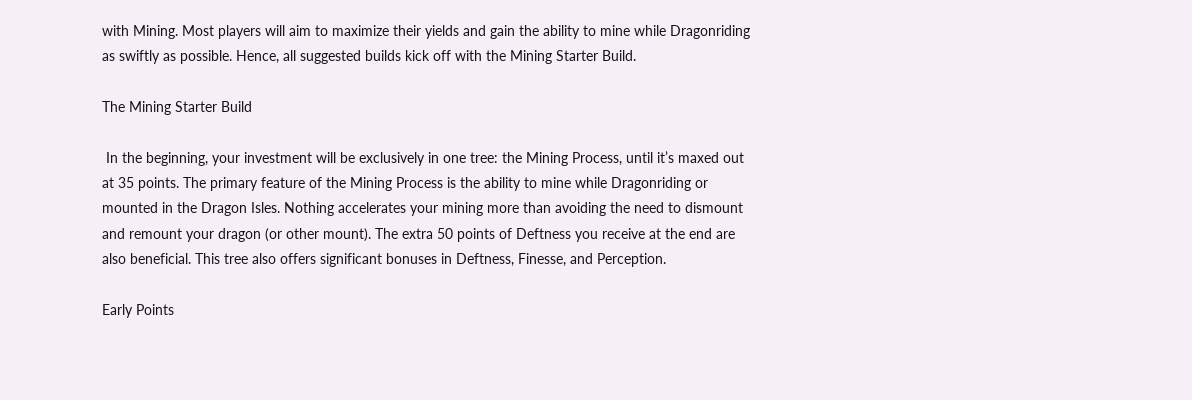with Mining. Most players will aim to maximize their yields and gain the ability to mine while Dragonriding as swiftly as possible. Hence, all suggested builds kick off with the Mining Starter Build.

The Mining Starter Build

 In the beginning, your investment will be exclusively in one tree: the Mining Process, until it’s maxed out at 35 points. The primary feature of the Mining Process is the ability to mine while Dragonriding or mounted in the Dragon Isles. Nothing accelerates your mining more than avoiding the need to dismount and remount your dragon (or other mount). The extra 50 points of Deftness you receive at the end are also beneficial. This tree also offers significant bonuses in Deftness, Finesse, and Perception.

Early Points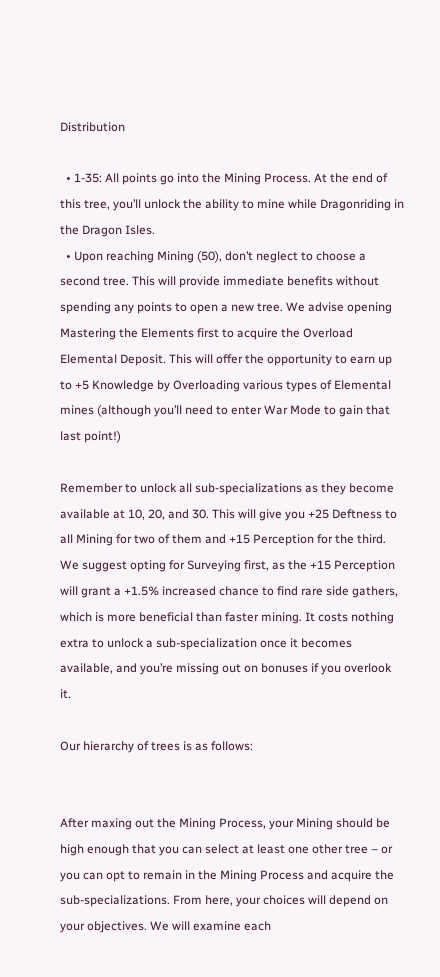Distribution

  • 1-35: All points go into the Mining Process. At the end of this tree, you’ll unlock the ability to mine while Dragonriding in the Dragon Isles.
  • Upon reaching Mining (50), don’t neglect to choose a second tree. This will provide immediate benefits without spending any points to open a new tree. We advise opening Mastering the Elements first to acquire the Overload Elemental Deposit. This will offer the opportunity to earn up to +5 Knowledge by Overloading various types of Elemental mines (although you’ll need to enter War Mode to gain that last point!)

Remember to unlock all sub-specializations as they become available at 10, 20, and 30. This will give you +25 Deftness to all Mining for two of them and +15 Perception for the third. We suggest opting for Surveying first, as the +15 Perception will grant a +1.5% increased chance to find rare side gathers, which is more beneficial than faster mining. It costs nothing extra to unlock a sub-specialization once it becomes available, and you’re missing out on bonuses if you overlook it.

Our hierarchy of trees is as follows:


After maxing out the Mining Process, your Mining should be high enough that you can select at least one other tree – or you can opt to remain in the Mining Process and acquire the sub-specializations. From here, your choices will depend on your objectives. We will examine each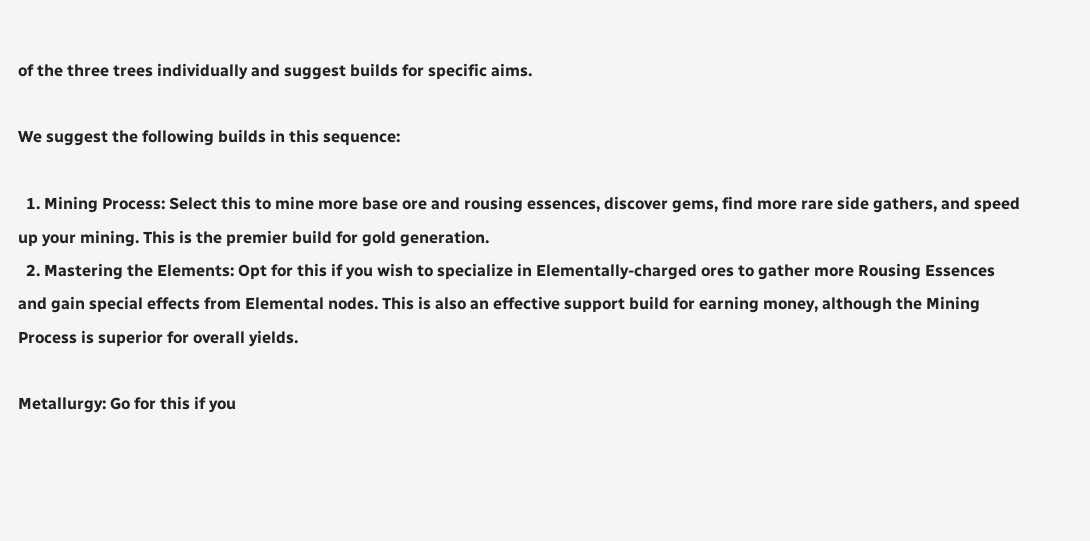of the three trees individually and suggest builds for specific aims.

We suggest the following builds in this sequence:

  1. Mining Process: Select this to mine more base ore and rousing essences, discover gems, find more rare side gathers, and speed up your mining. This is the premier build for gold generation.
  2. Mastering the Elements: Opt for this if you wish to specialize in Elementally-charged ores to gather more Rousing Essences and gain special effects from Elemental nodes. This is also an effective support build for earning money, although the Mining Process is superior for overall yields.

Metallurgy: Go for this if you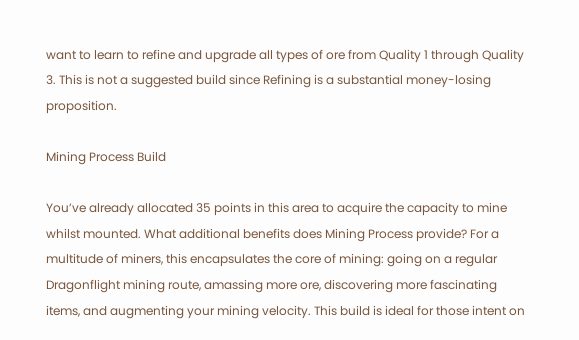want to learn to refine and upgrade all types of ore from Quality 1 through Quality 3. This is not a suggested build since Refining is a substantial money-losing proposition.

Mining Process Build

You’ve already allocated 35 points in this area to acquire the capacity to mine whilst mounted. What additional benefits does Mining Process provide? For a multitude of miners, this encapsulates the core of mining: going on a regular Dragonflight mining route, amassing more ore, discovering more fascinating items, and augmenting your mining velocity. This build is ideal for those intent on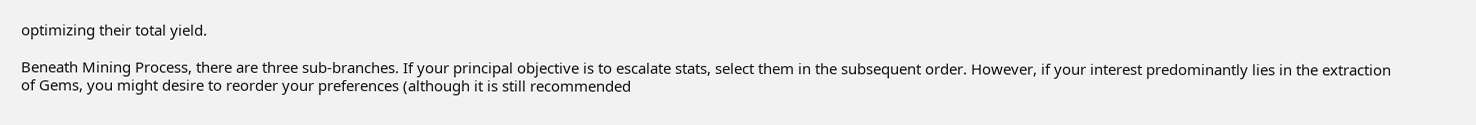optimizing their total yield.

Beneath Mining Process, there are three sub-branches. If your principal objective is to escalate stats, select them in the subsequent order. However, if your interest predominantly lies in the extraction of Gems, you might desire to reorder your preferences (although it is still recommended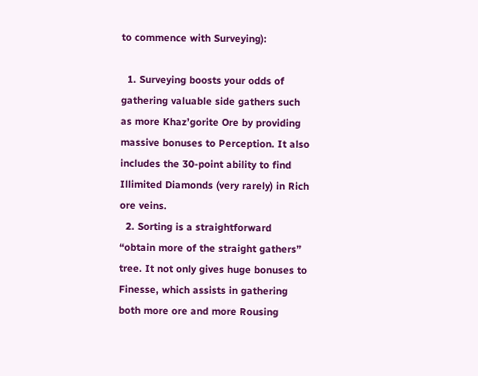to commence with Surveying):

  1. Surveying boosts your odds of gathering valuable side gathers such as more Khaz’gorite Ore by providing massive bonuses to Perception. It also includes the 30-point ability to find Illimited Diamonds (very rarely) in Rich ore veins.
  2. Sorting is a straightforward “obtain more of the straight gathers” tree. It not only gives huge bonuses to Finesse, which assists in gathering both more ore and more Rousing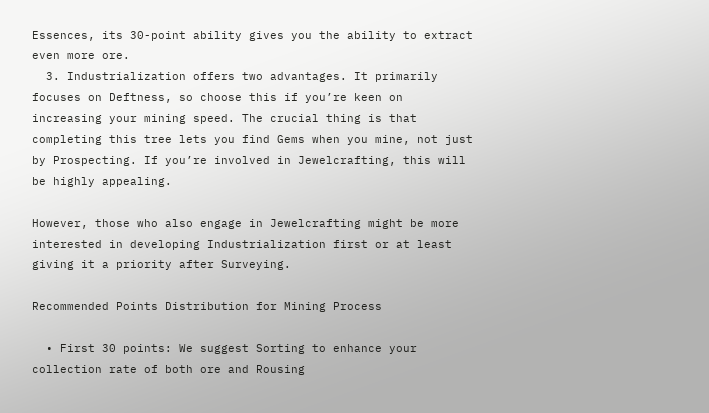Essences, its 30-point ability gives you the ability to extract even more ore.
  3. Industrialization offers two advantages. It primarily focuses on Deftness, so choose this if you’re keen on increasing your mining speed. The crucial thing is that completing this tree lets you find Gems when you mine, not just by Prospecting. If you’re involved in Jewelcrafting, this will be highly appealing.

However, those who also engage in Jewelcrafting might be more interested in developing Industrialization first or at least giving it a priority after Surveying.

Recommended Points Distribution for Mining Process

  • First 30 points: We suggest Sorting to enhance your collection rate of both ore and Rousing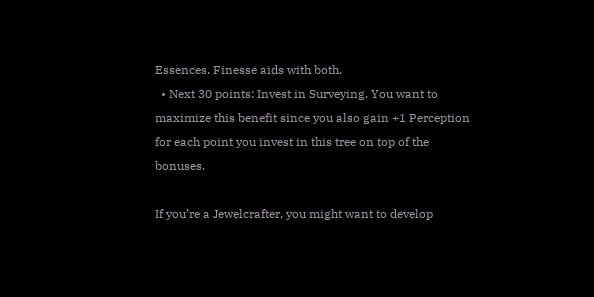Essences. Finesse aids with both.
  • Next 30 points: Invest in Surveying. You want to maximize this benefit since you also gain +1 Perception for each point you invest in this tree on top of the bonuses.

If you’re a Jewelcrafter, you might want to develop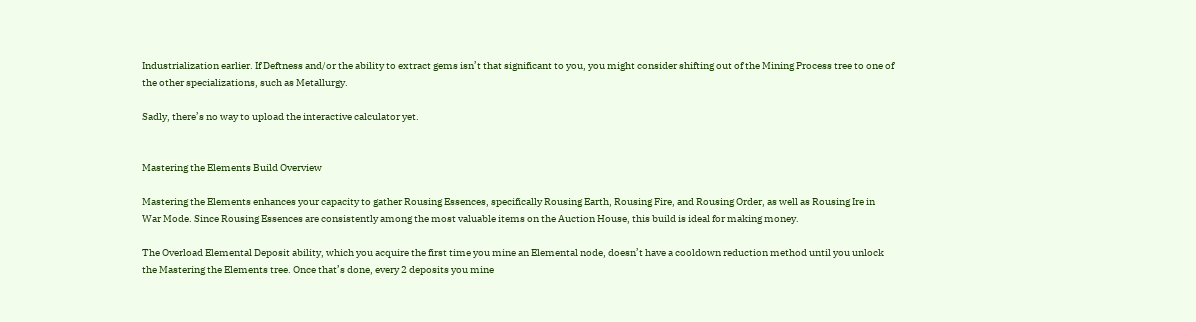Industrialization earlier. If Deftness and/or the ability to extract gems isn’t that significant to you, you might consider shifting out of the Mining Process tree to one of the other specializations, such as Metallurgy.

Sadly, there’s no way to upload the interactive calculator yet.


Mastering the Elements Build Overview

Mastering the Elements enhances your capacity to gather Rousing Essences, specifically Rousing Earth, Rousing Fire, and Rousing Order, as well as Rousing Ire in War Mode. Since Rousing Essences are consistently among the most valuable items on the Auction House, this build is ideal for making money.

The Overload Elemental Deposit ability, which you acquire the first time you mine an Elemental node, doesn’t have a cooldown reduction method until you unlock the Mastering the Elements tree. Once that’s done, every 2 deposits you mine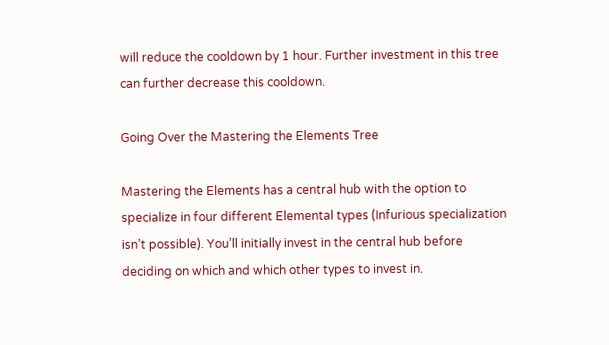will reduce the cooldown by 1 hour. Further investment in this tree can further decrease this cooldown.

Going Over the Mastering the Elements Tree

Mastering the Elements has a central hub with the option to specialize in four different Elemental types (Infurious specialization isn’t possible). You’ll initially invest in the central hub before deciding on which and which other types to invest in.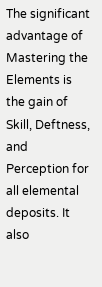The significant advantage of Mastering the Elements is the gain of Skill, Deftness, and Perception for all elemental deposits. It also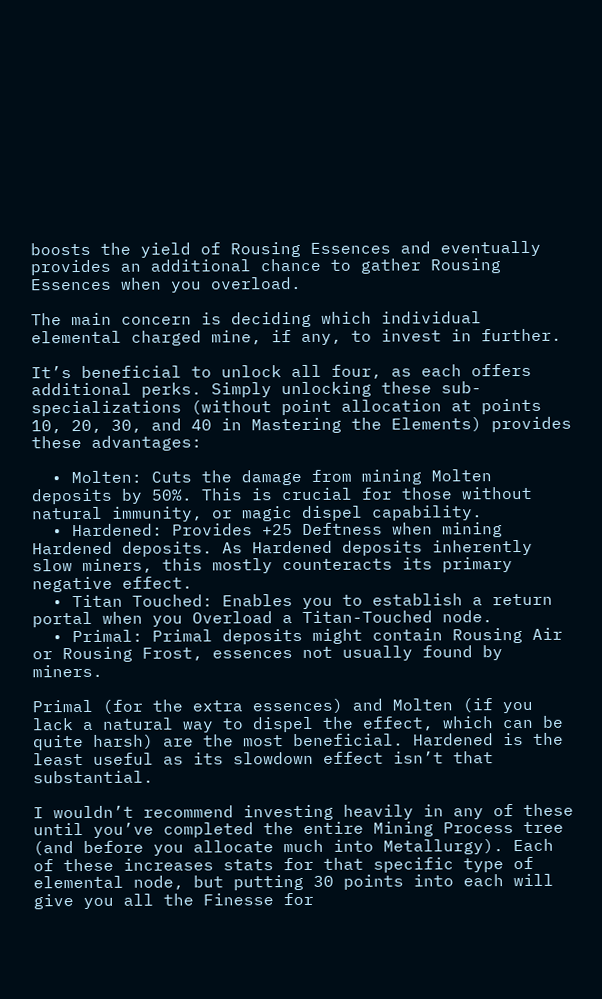boosts the yield of Rousing Essences and eventually provides an additional chance to gather Rousing Essences when you overload.

The main concern is deciding which individual elemental charged mine, if any, to invest in further.

It’s beneficial to unlock all four, as each offers additional perks. Simply unlocking these sub-specializations (without point allocation at points 10, 20, 30, and 40 in Mastering the Elements) provides these advantages:

  • Molten: Cuts the damage from mining Molten deposits by 50%. This is crucial for those without natural immunity, or magic dispel capability.
  • Hardened: Provides +25 Deftness when mining Hardened deposits. As Hardened deposits inherently slow miners, this mostly counteracts its primary negative effect.
  • Titan Touched: Enables you to establish a return portal when you Overload a Titan-Touched node.
  • Primal: Primal deposits might contain Rousing Air or Rousing Frost, essences not usually found by miners.

Primal (for the extra essences) and Molten (if you lack a natural way to dispel the effect, which can be quite harsh) are the most beneficial. Hardened is the least useful as its slowdown effect isn’t that substantial.

I wouldn’t recommend investing heavily in any of these until you’ve completed the entire Mining Process tree (and before you allocate much into Metallurgy). Each of these increases stats for that specific type of elemental node, but putting 30 points into each will give you all the Finesse for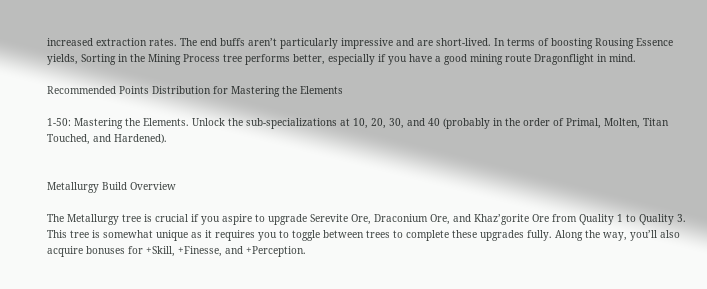increased extraction rates. The end buffs aren’t particularly impressive and are short-lived. In terms of boosting Rousing Essence yields, Sorting in the Mining Process tree performs better, especially if you have a good mining route Dragonflight in mind.

Recommended Points Distribution for Mastering the Elements

1-50: Mastering the Elements. Unlock the sub-specializations at 10, 20, 30, and 40 (probably in the order of Primal, Molten, Titan Touched, and Hardened).


Metallurgy Build Overview

The Metallurgy tree is crucial if you aspire to upgrade Serevite Ore, Draconium Ore, and Khaz’gorite Ore from Quality 1 to Quality 3. This tree is somewhat unique as it requires you to toggle between trees to complete these upgrades fully. Along the way, you’ll also acquire bonuses for +Skill, +Finesse, and +Perception.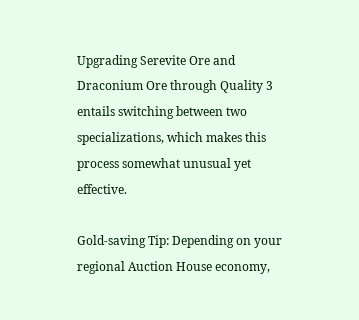Upgrading Serevite Ore and Draconium Ore through Quality 3 entails switching between two specializations, which makes this process somewhat unusual yet effective.

Gold-saving Tip: Depending on your regional Auction House economy,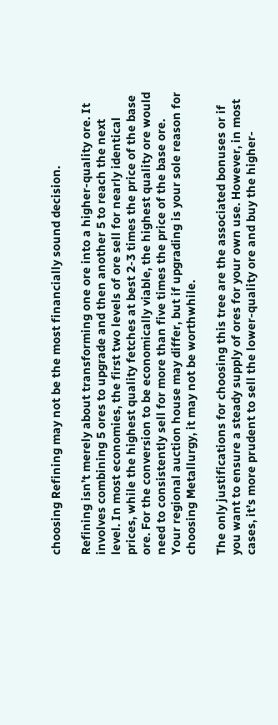choosing Refining may not be the most financially sound decision.

Refining isn’t merely about transforming one ore into a higher-quality ore. It involves combining 5 ores to upgrade and then another 5 to reach the next level. In most economies, the first two levels of ore sell for nearly identical prices, while the highest quality fetches at best 2-3 times the price of the base ore. For the conversion to be economically viable, the highest quality ore would need to consistently sell for more than five times the price of the base ore. Your regional auction house may differ, but if upgrading is your sole reason for choosing Metallurgy, it may not be worthwhile.

The only justifications for choosing this tree are the associated bonuses or if you want to ensure a steady supply of ores for your own use. However, in most cases, it’s more prudent to sell the lower-quality ore and buy the higher-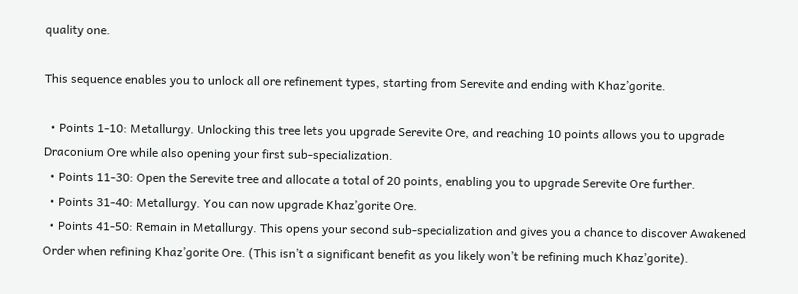quality one.

This sequence enables you to unlock all ore refinement types, starting from Serevite and ending with Khaz’gorite.

  • Points 1-10: Metallurgy. Unlocking this tree lets you upgrade Serevite Ore, and reaching 10 points allows you to upgrade Draconium Ore while also opening your first sub-specialization.
  • Points 11-30: Open the Serevite tree and allocate a total of 20 points, enabling you to upgrade Serevite Ore further.
  • Points 31-40: Metallurgy. You can now upgrade Khaz’gorite Ore.
  • Points 41-50: Remain in Metallurgy. This opens your second sub-specialization and gives you a chance to discover Awakened Order when refining Khaz’gorite Ore. (This isn’t a significant benefit as you likely won’t be refining much Khaz’gorite).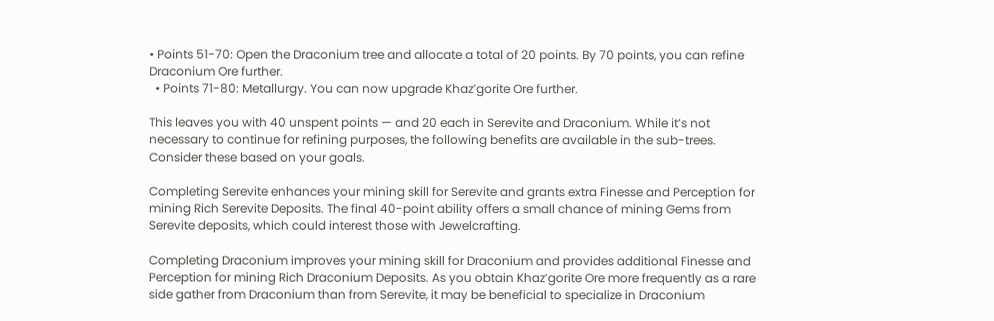• Points 51-70: Open the Draconium tree and allocate a total of 20 points. By 70 points, you can refine Draconium Ore further.
  • Points 71-80: Metallurgy. You can now upgrade Khaz’gorite Ore further.

This leaves you with 40 unspent points — and 20 each in Serevite and Draconium. While it’s not necessary to continue for refining purposes, the following benefits are available in the sub-trees. Consider these based on your goals.

Completing Serevite enhances your mining skill for Serevite and grants extra Finesse and Perception for mining Rich Serevite Deposits. The final 40-point ability offers a small chance of mining Gems from Serevite deposits, which could interest those with Jewelcrafting.

Completing Draconium improves your mining skill for Draconium and provides additional Finesse and Perception for mining Rich Draconium Deposits. As you obtain Khaz’gorite Ore more frequently as a rare side gather from Draconium than from Serevite, it may be beneficial to specialize in Draconium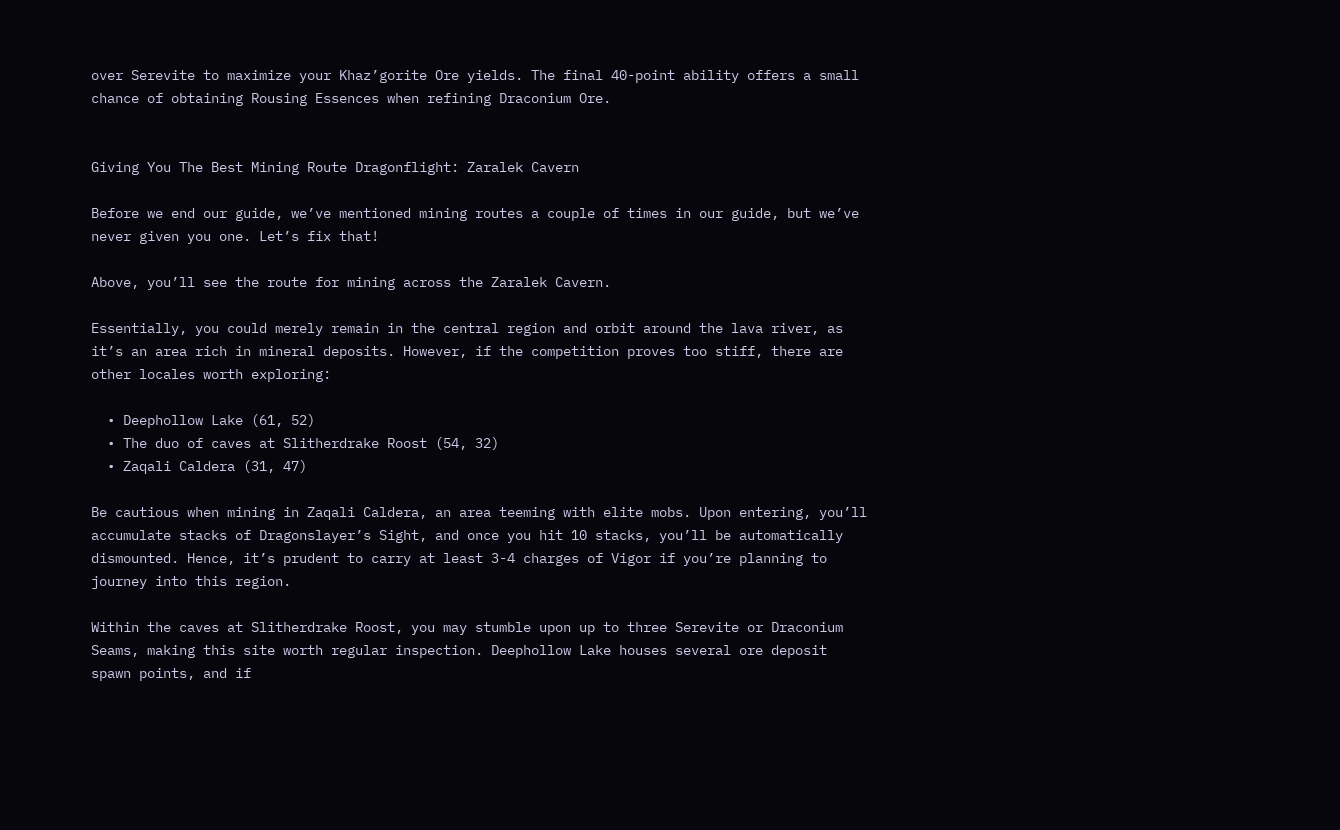over Serevite to maximize your Khaz’gorite Ore yields. The final 40-point ability offers a small chance of obtaining Rousing Essences when refining Draconium Ore.


Giving You The Best Mining Route Dragonflight: Zaralek Cavern

Before we end our guide, we’ve mentioned mining routes a couple of times in our guide, but we’ve never given you one. Let’s fix that!

Above, you’ll see the route for mining across the Zaralek Cavern.

Essentially, you could merely remain in the central region and orbit around the lava river, as it’s an area rich in mineral deposits. However, if the competition proves too stiff, there are other locales worth exploring:

  • Deephollow Lake (61, 52)
  • The duo of caves at Slitherdrake Roost (54, 32)
  • Zaqali Caldera (31, 47)

Be cautious when mining in Zaqali Caldera, an area teeming with elite mobs. Upon entering, you’ll accumulate stacks of Dragonslayer’s Sight, and once you hit 10 stacks, you’ll be automatically dismounted. Hence, it’s prudent to carry at least 3-4 charges of Vigor if you’re planning to journey into this region.

Within the caves at Slitherdrake Roost, you may stumble upon up to three Serevite or Draconium Seams, making this site worth regular inspection. Deephollow Lake houses several ore deposit spawn points, and if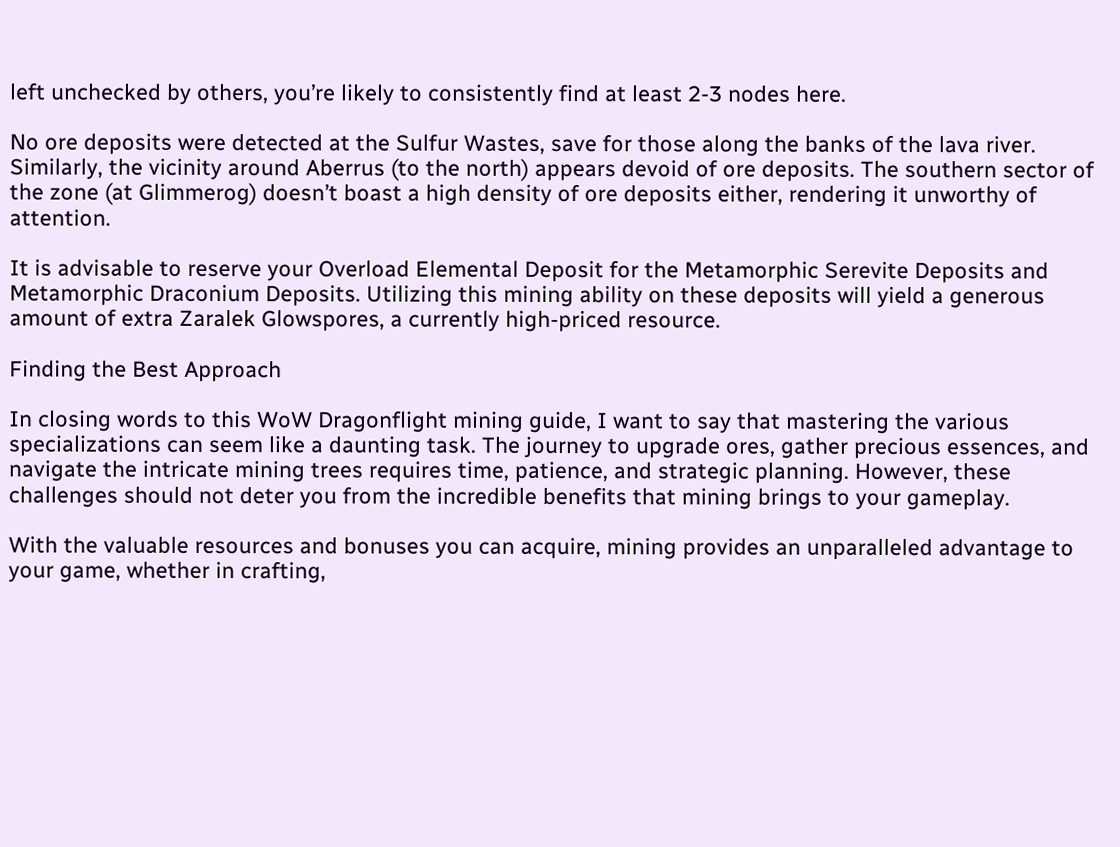left unchecked by others, you’re likely to consistently find at least 2-3 nodes here.

No ore deposits were detected at the Sulfur Wastes, save for those along the banks of the lava river. Similarly, the vicinity around Aberrus (to the north) appears devoid of ore deposits. The southern sector of the zone (at Glimmerog) doesn’t boast a high density of ore deposits either, rendering it unworthy of attention.

It is advisable to reserve your Overload Elemental Deposit for the Metamorphic Serevite Deposits and Metamorphic Draconium Deposits. Utilizing this mining ability on these deposits will yield a generous amount of extra Zaralek Glowspores, a currently high-priced resource.

Finding the Best Approach

In closing words to this WoW Dragonflight mining guide, I want to say that mastering the various specializations can seem like a daunting task. The journey to upgrade ores, gather precious essences, and navigate the intricate mining trees requires time, patience, and strategic planning. However, these challenges should not deter you from the incredible benefits that mining brings to your gameplay.

With the valuable resources and bonuses you can acquire, mining provides an unparalleled advantage to your game, whether in crafting,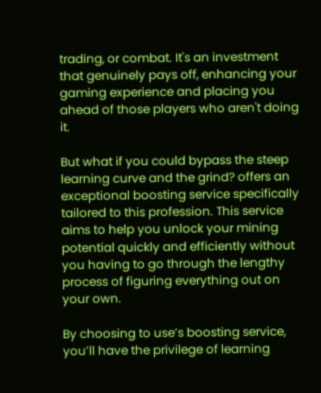trading, or combat. It's an investment that genuinely pays off, enhancing your gaming experience and placing you ahead of those players who aren't doing it.

But what if you could bypass the steep learning curve and the grind? offers an exceptional boosting service specifically tailored to this profession. This service aims to help you unlock your mining potential quickly and efficiently without you having to go through the lengthy process of figuring everything out on your own.

By choosing to use’s boosting service, you’ll have the privilege of learning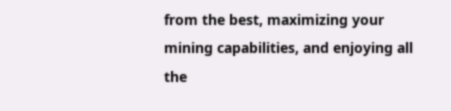from the best, maximizing your mining capabilities, and enjoying all the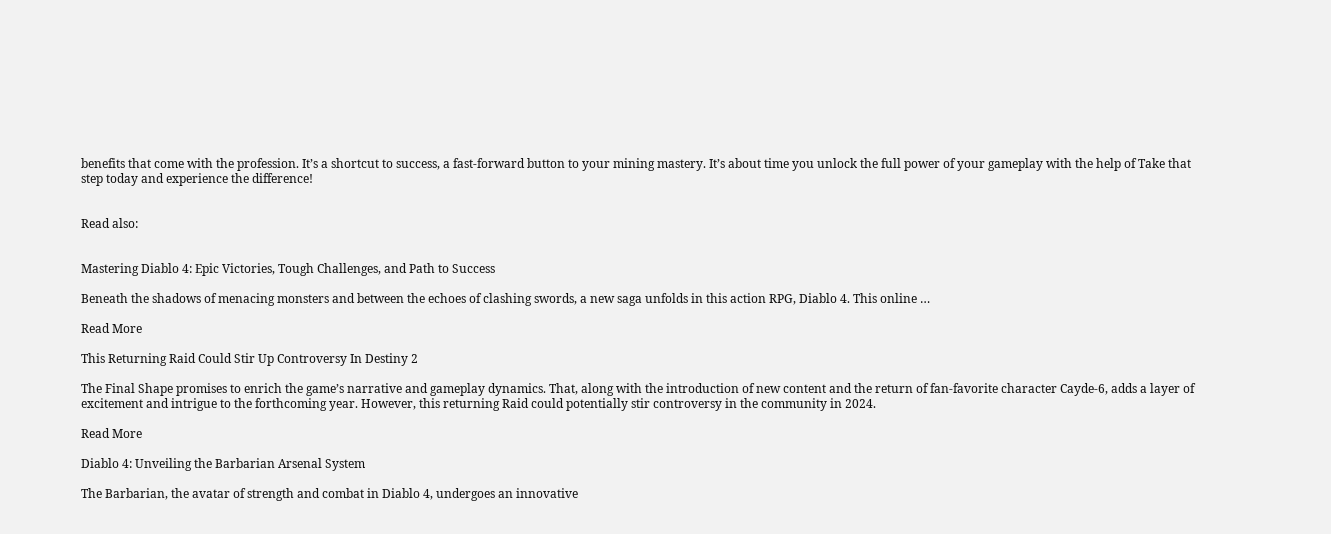benefits that come with the profession. It’s a shortcut to success, a fast-forward button to your mining mastery. It’s about time you unlock the full power of your gameplay with the help of Take that step today and experience the difference!


Read also:


Mastering Diablo 4: Epic Victories, Tough Challenges, and Path to Success

Beneath the shadows of menacing monsters and between the echoes of clashing swords, a new saga unfolds in this action RPG, Diablo 4. This online …

Read More

This Returning Raid Could Stir Up Controversy In Destiny 2

The Final Shape promises to enrich the game’s narrative and gameplay dynamics. That, along with the introduction of new content and the return of fan-favorite character Cayde-6, adds a layer of excitement and intrigue to the forthcoming year. However, this returning Raid could potentially stir controversy in the community in 2024.

Read More

Diablo 4: Unveiling the Barbarian Arsenal System

The Barbarian, the avatar of strength and combat in Diablo 4, undergoes an innovative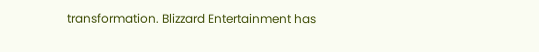transformation. Blizzard Entertainment has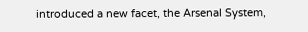introduced a new facet, the Arsenal System,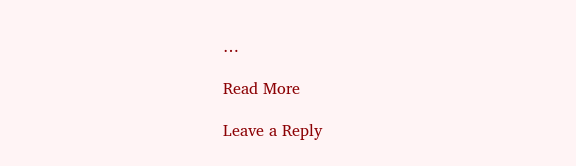…

Read More

Leave a Reply